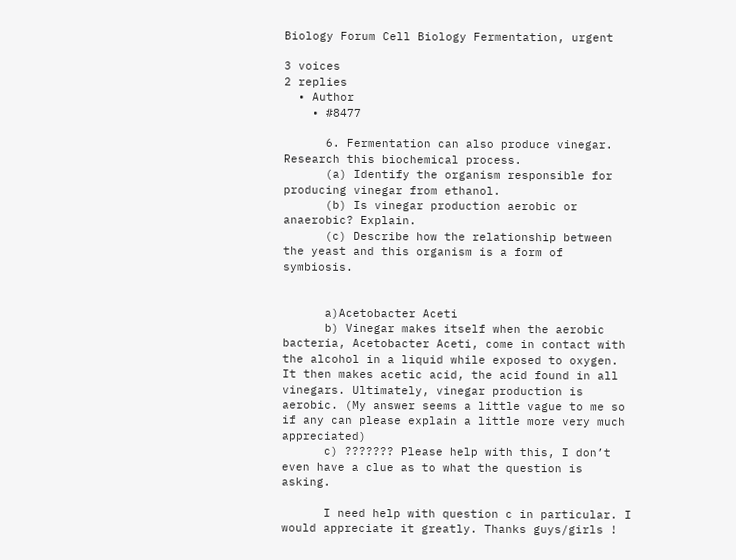Biology Forum Cell Biology Fermentation, urgent

3 voices
2 replies
  • Author
    • #8477

      6. Fermentation can also produce vinegar. Research this biochemical process.
      (a) Identify the organism responsible for producing vinegar from ethanol.
      (b) Is vinegar production aerobic or anaerobic? Explain.
      (c) Describe how the relationship between the yeast and this organism is a form of symbiosis.


      a)Acetobacter Aceti
      b) Vinegar makes itself when the aerobic bacteria, Acetobacter Aceti, come in contact with the alcohol in a liquid while exposed to oxygen. It then makes acetic acid, the acid found in all vinegars. Ultimately, vinegar production is aerobic. (My answer seems a little vague to me so if any can please explain a little more very much appreciated)
      c) ??????? Please help with this, I don’t even have a clue as to what the question is asking.

      I need help with question c in particular. I would appreciate it greatly. Thanks guys/girls !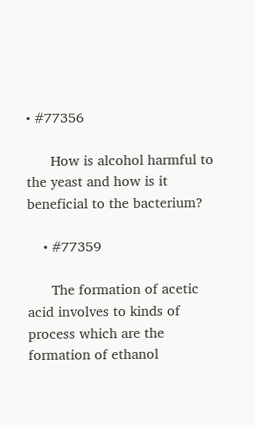• #77356

      How is alcohol harmful to the yeast and how is it beneficial to the bacterium?

    • #77359

      The formation of acetic acid involves to kinds of process which are the formation of ethanol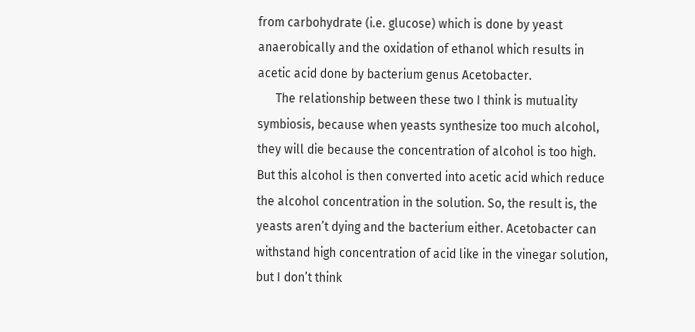from carbohydrate (i.e. glucose) which is done by yeast anaerobically and the oxidation of ethanol which results in acetic acid done by bacterium genus Acetobacter.
      The relationship between these two I think is mutuality symbiosis, because when yeasts synthesize too much alcohol, they will die because the concentration of alcohol is too high. But this alcohol is then converted into acetic acid which reduce the alcohol concentration in the solution. So, the result is, the yeasts aren’t dying and the bacterium either. Acetobacter can withstand high concentration of acid like in the vinegar solution, but I don’t think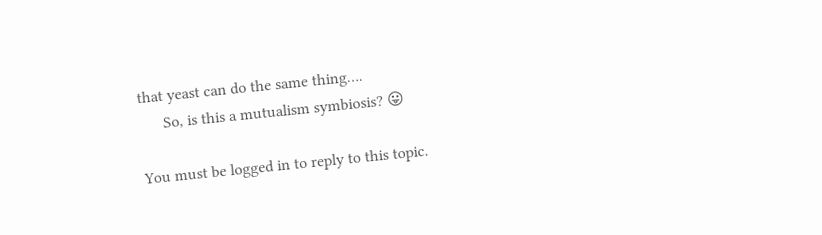that yeast can do the same thing….
      So, is this a mutualism symbiosis? 😛

You must be logged in to reply to this topic.